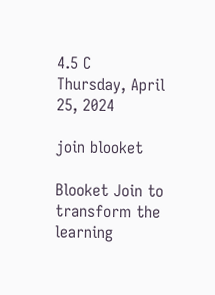4.5 C
Thursday, April 25, 2024

join blooket

Blooket Join to transform the learning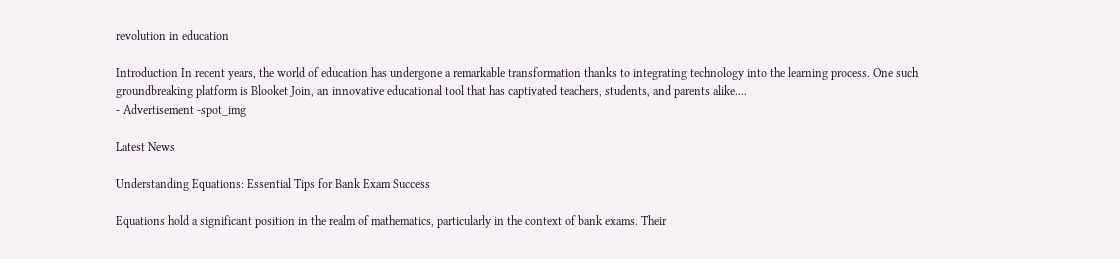revolution in education

Introduction In recent years, the world of education has undergone a remarkable transformation thanks to integrating technology into the learning process. One such groundbreaking platform is Blooket Join, an innovative educational tool that has captivated teachers, students, and parents alike....
- Advertisement -spot_img

Latest News

Understanding Equations: Essential Tips for Bank Exam Success

Equations hold a significant position in the realm of mathematics, particularly in the context of bank exams. Their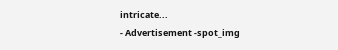intricate...
- Advertisement -spot_img